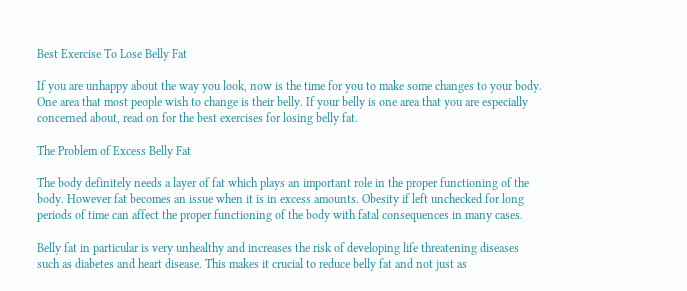Best Exercise To Lose Belly Fat

If you are unhappy about the way you look, now is the time for you to make some changes to your body. One area that most people wish to change is their belly. If your belly is one area that you are especially concerned about, read on for the best exercises for losing belly fat.

The Problem of Excess Belly Fat

The body definitely needs a layer of fat which plays an important role in the proper functioning of the body. However fat becomes an issue when it is in excess amounts. Obesity if left unchecked for long periods of time can affect the proper functioning of the body with fatal consequences in many cases.

Belly fat in particular is very unhealthy and increases the risk of developing life threatening diseases such as diabetes and heart disease. This makes it crucial to reduce belly fat and not just as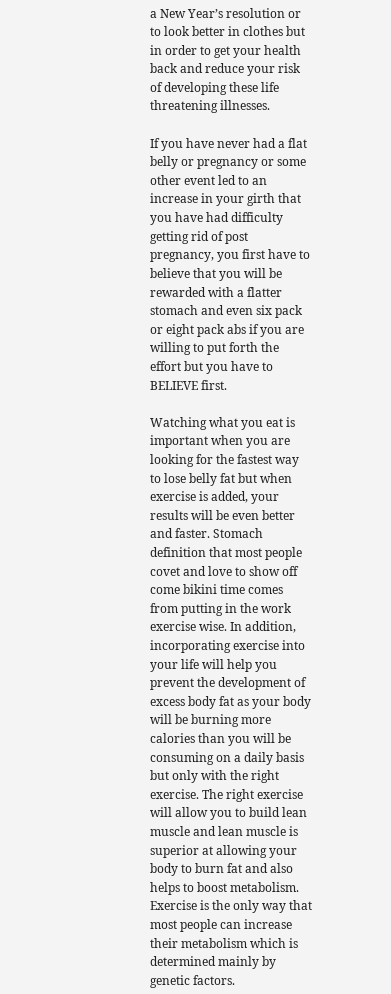a New Year’s resolution or to look better in clothes but in order to get your health back and reduce your risk of developing these life threatening illnesses.

If you have never had a flat belly or pregnancy or some other event led to an increase in your girth that you have had difficulty getting rid of post pregnancy, you first have to believe that you will be rewarded with a flatter stomach and even six pack or eight pack abs if you are willing to put forth the effort but you have to BELIEVE first.

Watching what you eat is important when you are looking for the fastest way to lose belly fat but when exercise is added, your results will be even better and faster. Stomach definition that most people covet and love to show off come bikini time comes from putting in the work exercise wise. In addition, incorporating exercise into your life will help you prevent the development of excess body fat as your body will be burning more calories than you will be consuming on a daily basis but only with the right exercise. The right exercise will allow you to build lean muscle and lean muscle is superior at allowing your body to burn fat and also helps to boost metabolism. Exercise is the only way that most people can increase their metabolism which is determined mainly by genetic factors.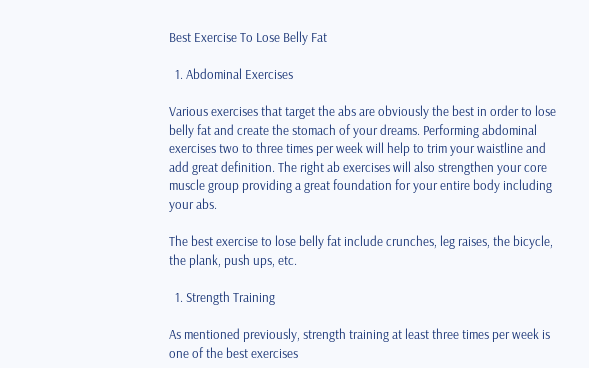Best Exercise To Lose Belly Fat

  1. Abdominal Exercises

Various exercises that target the abs are obviously the best in order to lose belly fat and create the stomach of your dreams. Performing abdominal exercises two to three times per week will help to trim your waistline and add great definition. The right ab exercises will also strengthen your core muscle group providing a great foundation for your entire body including your abs.

The best exercise to lose belly fat include crunches, leg raises, the bicycle, the plank, push ups, etc.

  1. Strength Training

As mentioned previously, strength training at least three times per week is one of the best exercises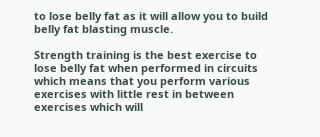to lose belly fat as it will allow you to build belly fat blasting muscle.

Strength training is the best exercise to lose belly fat when performed in circuits which means that you perform various exercises with little rest in between exercises which will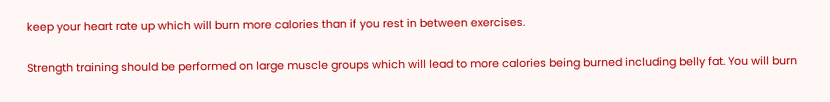keep your heart rate up which will burn more calories than if you rest in between exercises.

Strength training should be performed on large muscle groups which will lead to more calories being burned including belly fat. You will burn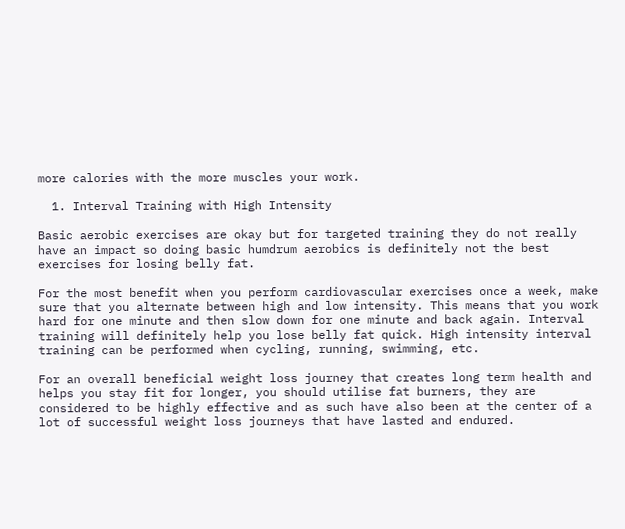more calories with the more muscles your work.

  1. Interval Training with High Intensity

Basic aerobic exercises are okay but for targeted training they do not really have an impact so doing basic humdrum aerobics is definitely not the best exercises for losing belly fat.

For the most benefit when you perform cardiovascular exercises once a week, make sure that you alternate between high and low intensity. This means that you work hard for one minute and then slow down for one minute and back again. Interval training will definitely help you lose belly fat quick. High intensity interval training can be performed when cycling, running, swimming, etc.

For an overall beneficial weight loss journey that creates long term health and helps you stay fit for longer, you should utilise fat burners, they are considered to be highly effective and as such have also been at the center of a lot of successful weight loss journeys that have lasted and endured.